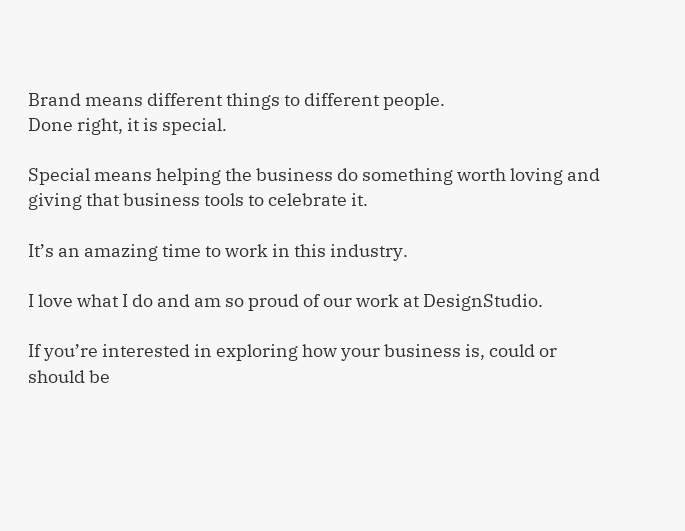Brand means different things to different people.
Done right, it is special.

Special means helping the business do something worth loving and giving that business tools to celebrate it.

It’s an amazing time to work in this industry.

I love what I do and am so proud of our work at DesignStudio.

If you’re interested in exploring how your business is, could or should be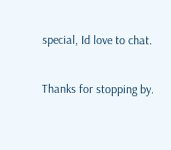special, Id love to chat.

Thanks for stopping by.